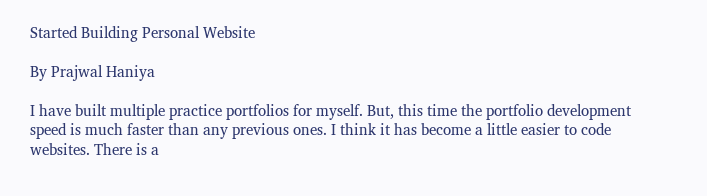Started Building Personal Website

By Prajwal Haniya

I have built multiple practice portfolios for myself. But, this time the portfolio development speed is much faster than any previous ones. I think it has become a little easier to code websites. There is a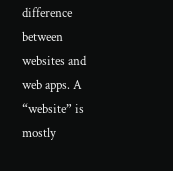difference between websites and web apps. A “website” is mostly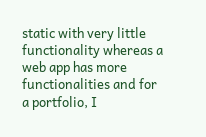static with very little functionality whereas a web app has more functionalities and for a portfolio, I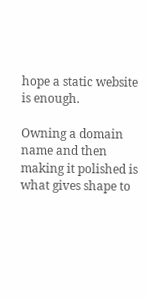hope a static website is enough.

Owning a domain name and then making it polished is what gives shape to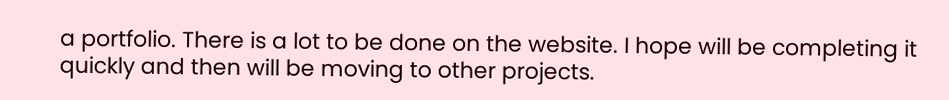a portfolio. There is a lot to be done on the website. I hope will be completing it quickly and then will be moving to other projects.